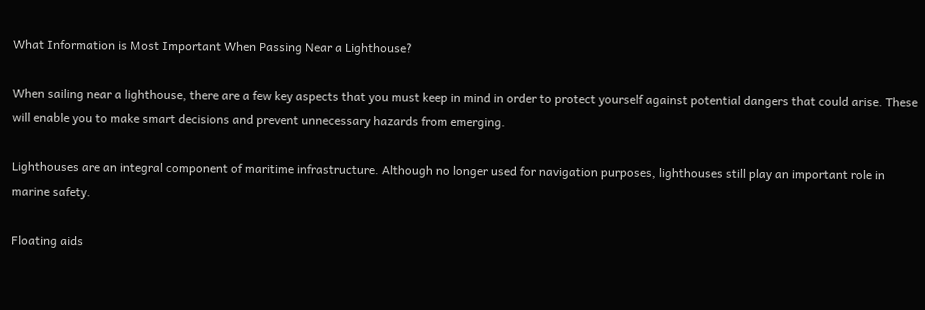What Information is Most Important When Passing Near a Lighthouse?

When sailing near a lighthouse, there are a few key aspects that you must keep in mind in order to protect yourself against potential dangers that could arise. These will enable you to make smart decisions and prevent unnecessary hazards from emerging.

Lighthouses are an integral component of maritime infrastructure. Although no longer used for navigation purposes, lighthouses still play an important role in marine safety.

Floating aids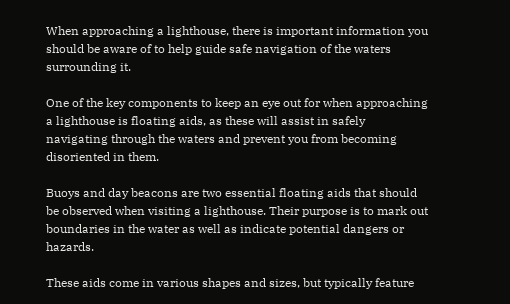When approaching a lighthouse, there is important information you should be aware of to help guide safe navigation of the waters surrounding it.

One of the key components to keep an eye out for when approaching a lighthouse is floating aids, as these will assist in safely navigating through the waters and prevent you from becoming disoriented in them.

Buoys and day beacons are two essential floating aids that should be observed when visiting a lighthouse. Their purpose is to mark out boundaries in the water as well as indicate potential dangers or hazards.

These aids come in various shapes and sizes, but typically feature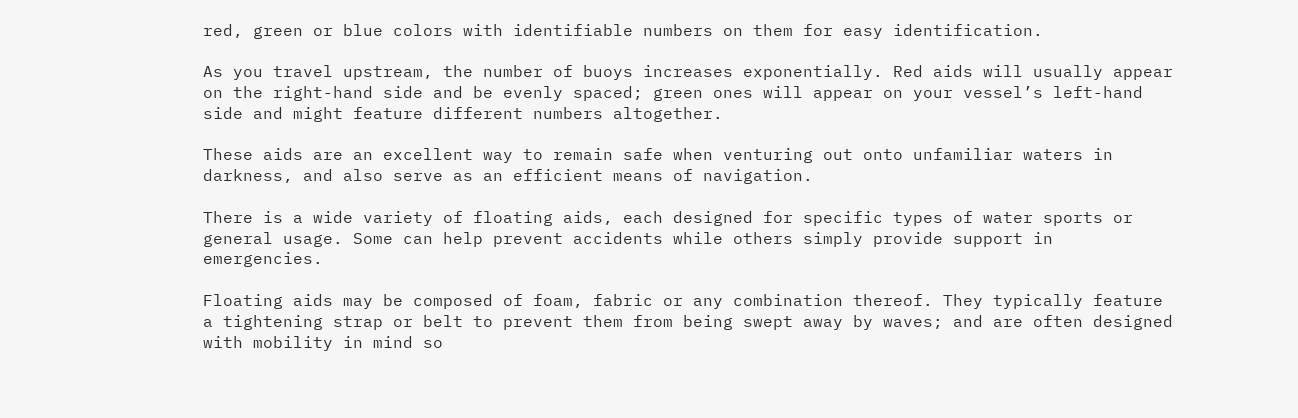red, green or blue colors with identifiable numbers on them for easy identification.

As you travel upstream, the number of buoys increases exponentially. Red aids will usually appear on the right-hand side and be evenly spaced; green ones will appear on your vessel’s left-hand side and might feature different numbers altogether.

These aids are an excellent way to remain safe when venturing out onto unfamiliar waters in darkness, and also serve as an efficient means of navigation.

There is a wide variety of floating aids, each designed for specific types of water sports or general usage. Some can help prevent accidents while others simply provide support in emergencies.

Floating aids may be composed of foam, fabric or any combination thereof. They typically feature a tightening strap or belt to prevent them from being swept away by waves; and are often designed with mobility in mind so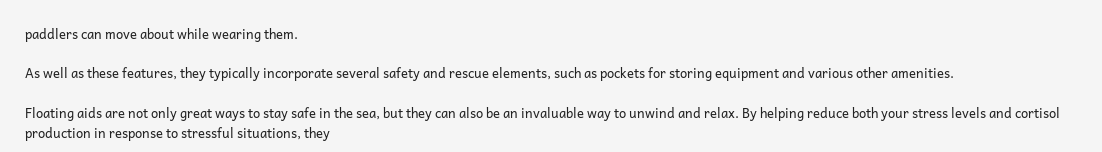paddlers can move about while wearing them.

As well as these features, they typically incorporate several safety and rescue elements, such as pockets for storing equipment and various other amenities.

Floating aids are not only great ways to stay safe in the sea, but they can also be an invaluable way to unwind and relax. By helping reduce both your stress levels and cortisol production in response to stressful situations, they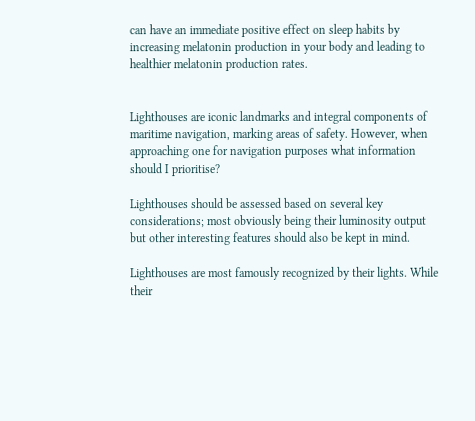can have an immediate positive effect on sleep habits by increasing melatonin production in your body and leading to healthier melatonin production rates.


Lighthouses are iconic landmarks and integral components of maritime navigation, marking areas of safety. However, when approaching one for navigation purposes what information should I prioritise?

Lighthouses should be assessed based on several key considerations; most obviously being their luminosity output but other interesting features should also be kept in mind.

Lighthouses are most famously recognized by their lights. While their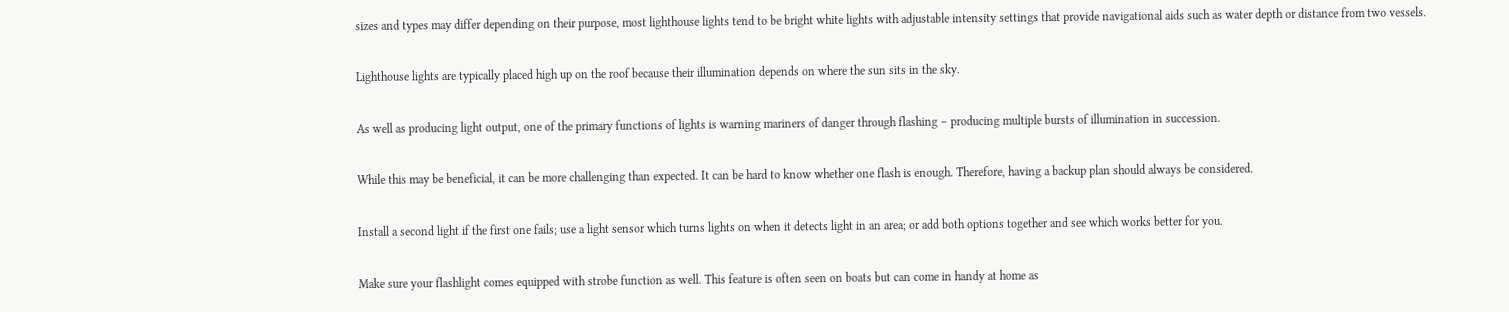sizes and types may differ depending on their purpose, most lighthouse lights tend to be bright white lights with adjustable intensity settings that provide navigational aids such as water depth or distance from two vessels.

Lighthouse lights are typically placed high up on the roof because their illumination depends on where the sun sits in the sky.

As well as producing light output, one of the primary functions of lights is warning mariners of danger through flashing – producing multiple bursts of illumination in succession.

While this may be beneficial, it can be more challenging than expected. It can be hard to know whether one flash is enough. Therefore, having a backup plan should always be considered.

Install a second light if the first one fails; use a light sensor which turns lights on when it detects light in an area; or add both options together and see which works better for you.

Make sure your flashlight comes equipped with strobe function as well. This feature is often seen on boats but can come in handy at home as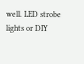well. LED strobe lights or DIY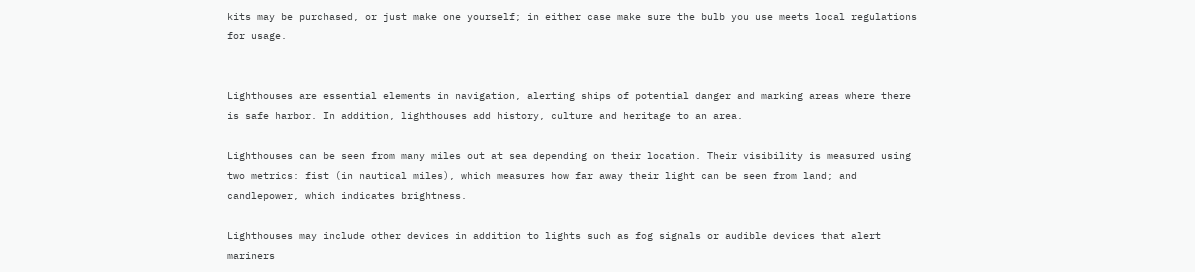kits may be purchased, or just make one yourself; in either case make sure the bulb you use meets local regulations for usage.


Lighthouses are essential elements in navigation, alerting ships of potential danger and marking areas where there is safe harbor. In addition, lighthouses add history, culture and heritage to an area.

Lighthouses can be seen from many miles out at sea depending on their location. Their visibility is measured using two metrics: fist (in nautical miles), which measures how far away their light can be seen from land; and candlepower, which indicates brightness.

Lighthouses may include other devices in addition to lights such as fog signals or audible devices that alert mariners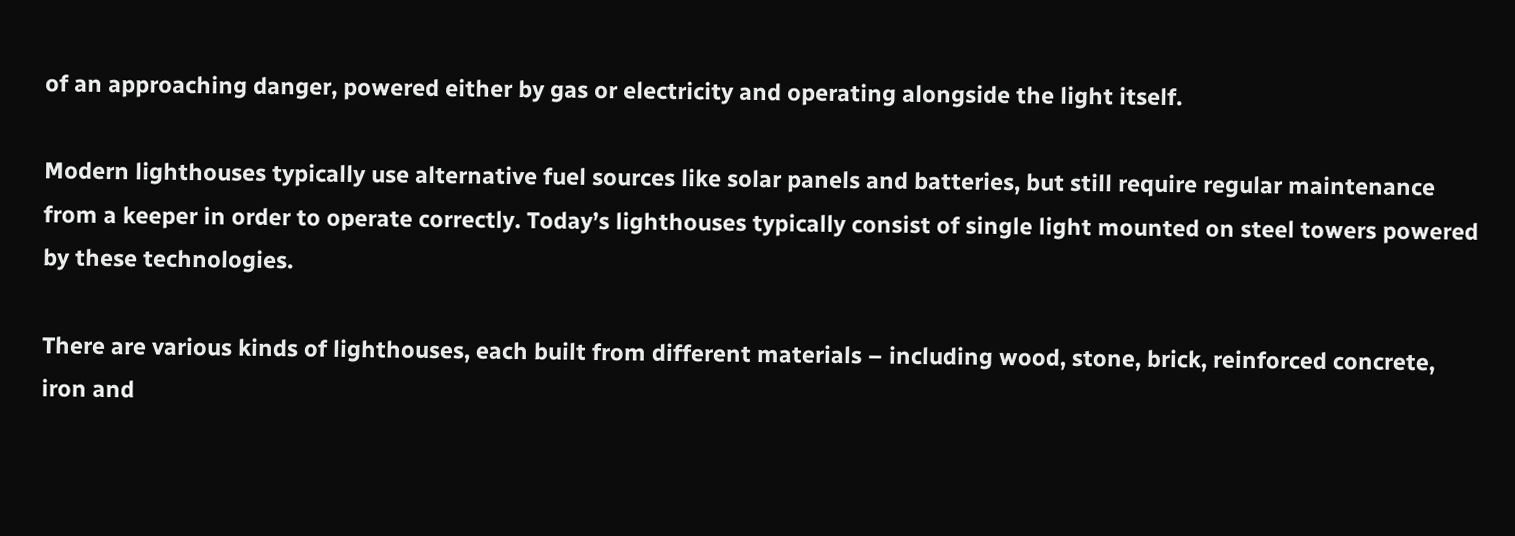of an approaching danger, powered either by gas or electricity and operating alongside the light itself.

Modern lighthouses typically use alternative fuel sources like solar panels and batteries, but still require regular maintenance from a keeper in order to operate correctly. Today’s lighthouses typically consist of single light mounted on steel towers powered by these technologies.

There are various kinds of lighthouses, each built from different materials – including wood, stone, brick, reinforced concrete, iron and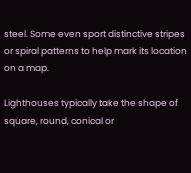steel. Some even sport distinctive stripes or spiral patterns to help mark its location on a map.

Lighthouses typically take the shape of square, round, conical or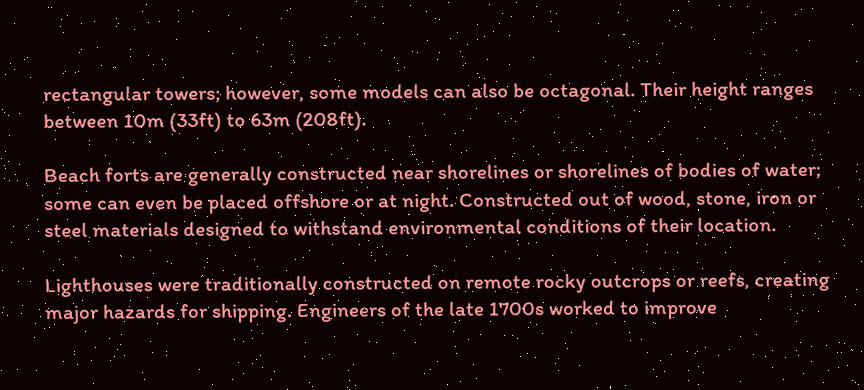rectangular towers; however, some models can also be octagonal. Their height ranges between 10m (33ft) to 63m (208ft).

Beach forts are generally constructed near shorelines or shorelines of bodies of water; some can even be placed offshore or at night. Constructed out of wood, stone, iron or steel materials designed to withstand environmental conditions of their location.

Lighthouses were traditionally constructed on remote rocky outcrops or reefs, creating major hazards for shipping. Engineers of the late 1700s worked to improve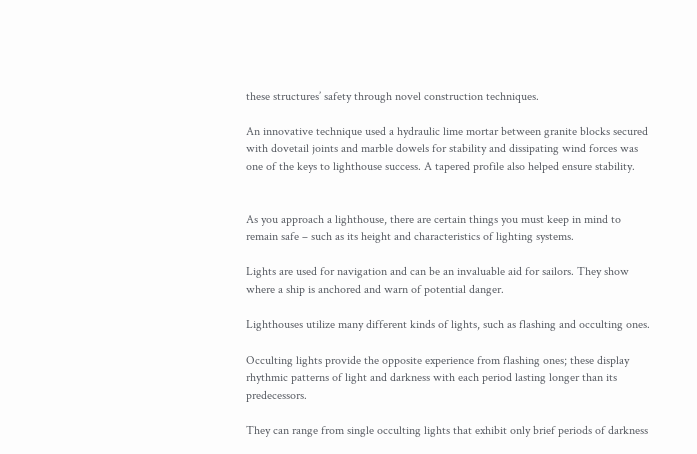these structures’ safety through novel construction techniques.

An innovative technique used a hydraulic lime mortar between granite blocks secured with dovetail joints and marble dowels for stability and dissipating wind forces was one of the keys to lighthouse success. A tapered profile also helped ensure stability.


As you approach a lighthouse, there are certain things you must keep in mind to remain safe – such as its height and characteristics of lighting systems.

Lights are used for navigation and can be an invaluable aid for sailors. They show where a ship is anchored and warn of potential danger.

Lighthouses utilize many different kinds of lights, such as flashing and occulting ones.

Occulting lights provide the opposite experience from flashing ones; these display rhythmic patterns of light and darkness with each period lasting longer than its predecessors.

They can range from single occulting lights that exhibit only brief periods of darkness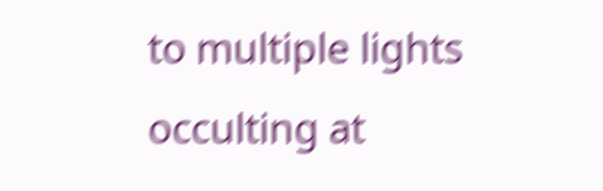to multiple lights occulting at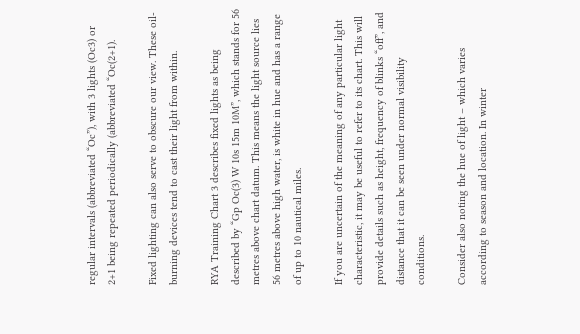regular intervals (abbreviated “Oc”), with 3 lights (Oc3) or 2+1 being repeated periodically (abbreviated “Oc(2+1).

Fixed lighting can also serve to obscure our view. These oil-burning devices tend to cast their light from within.

RYA Training Chart 3 describes fixed lights as being described by “Gp Oc(3) W 10s 15m 10M”, which stands for 56 metres above chart datum. This means the light source lies 56 metres above high water, is white in hue and has a range of up to 10 nautical miles.

If you are uncertain of the meaning of any particular light characteristic, it may be useful to refer to its chart. This will provide details such as height, frequency of blinks “off”, and distance that it can be seen under normal visibility conditions.

Consider also noting the hue of light – which varies according to season and location. In winter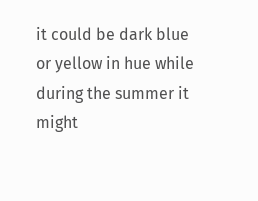it could be dark blue or yellow in hue while during the summer it might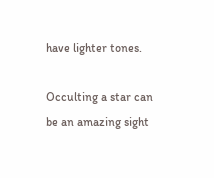have lighter tones.

Occulting a star can be an amazing sight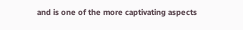and is one of the more captivating aspects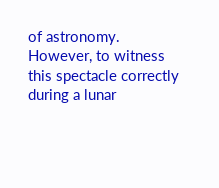of astronomy. However, to witness this spectacle correctly during a lunar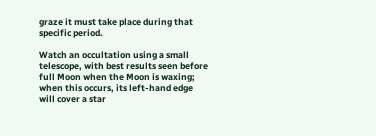graze it must take place during that specific period.

Watch an occultation using a small telescope, with best results seen before full Moon when the Moon is waxing; when this occurs, its left-hand edge will cover a star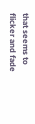that seems to flicker and fade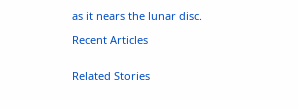as it nears the lunar disc.

Recent Articles


Related Stories